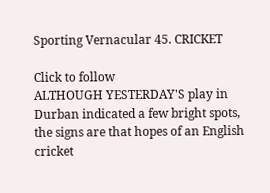Sporting Vernacular 45. CRICKET

Click to follow
ALTHOUGH YESTERDAY'S play in Durban indicated a few bright spots, the signs are that hopes of an English cricket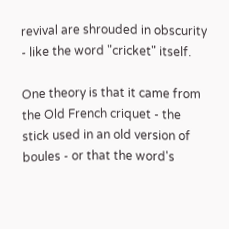revival are shrouded in obscurity - like the word "cricket" itself.

One theory is that it came from the Old French criquet - the stick used in an old version of boules - or that the word's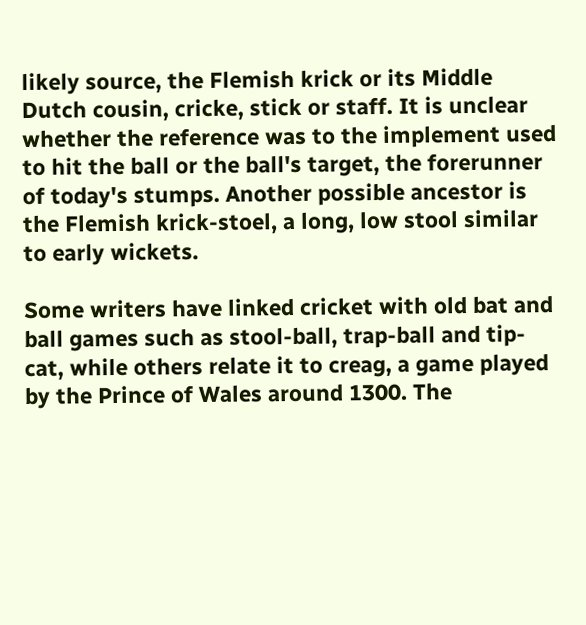likely source, the Flemish krick or its Middle Dutch cousin, cricke, stick or staff. It is unclear whether the reference was to the implement used to hit the ball or the ball's target, the forerunner of today's stumps. Another possible ancestor is the Flemish krick-stoel, a long, low stool similar to early wickets.

Some writers have linked cricket with old bat and ball games such as stool-ball, trap-ball and tip-cat, while others relate it to creag, a game played by the Prince of Wales around 1300. The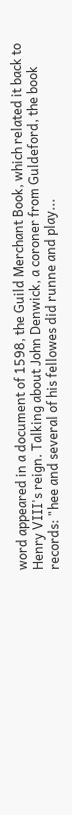word appeared in a document of 1598, the Guild Merchant Book, which related it back to Henry VIII's reign. Talking about John Denwick, a coroner from Guldeford, the book records: "hee and several of his fellowes did runne and play...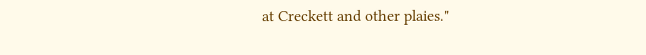at Creckett and other plaies."